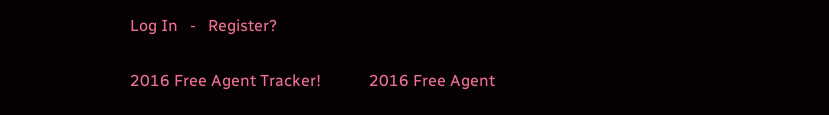Log In   -   Register?

2016 Free Agent Tracker!            2016 Free Agent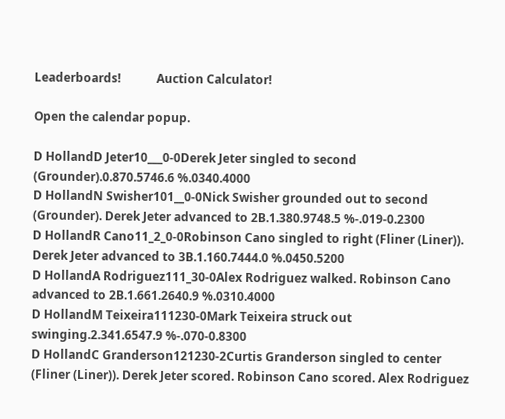Leaderboards!            Auction Calculator!

Open the calendar popup.

D HollandD Jeter10___0-0Derek Jeter singled to second (Grounder).0.870.5746.6 %.0340.4000
D HollandN Swisher101__0-0Nick Swisher grounded out to second (Grounder). Derek Jeter advanced to 2B.1.380.9748.5 %-.019-0.2300
D HollandR Cano11_2_0-0Robinson Cano singled to right (Fliner (Liner)). Derek Jeter advanced to 3B.1.160.7444.0 %.0450.5200
D HollandA Rodriguez111_30-0Alex Rodriguez walked. Robinson Cano advanced to 2B.1.661.2640.9 %.0310.4000
D HollandM Teixeira111230-0Mark Teixeira struck out swinging.2.341.6547.9 %-.070-0.8300
D HollandC Granderson121230-2Curtis Granderson singled to center (Fliner (Liner)). Derek Jeter scored. Robinson Cano scored. Alex Rodriguez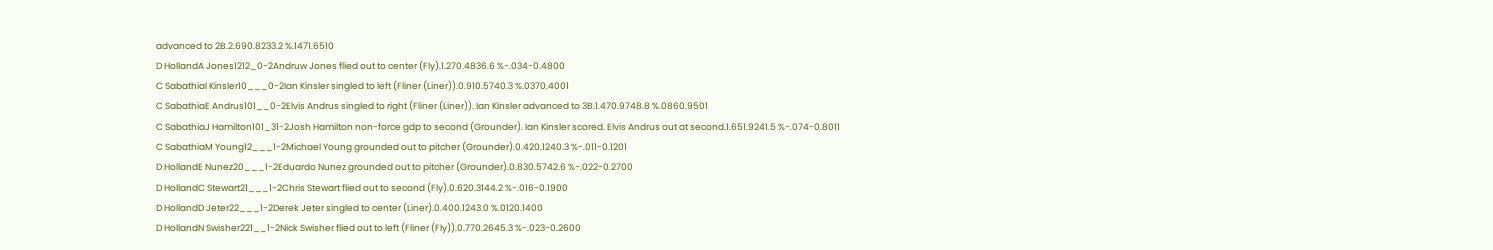advanced to 2B.2.690.8233.2 %.1471.6510
D HollandA Jones1212_0-2Andruw Jones flied out to center (Fly).1.270.4836.6 %-.034-0.4800
C SabathiaI Kinsler10___0-2Ian Kinsler singled to left (Fliner (Liner)).0.910.5740.3 %.0370.4001
C SabathiaE Andrus101__0-2Elvis Andrus singled to right (Fliner (Liner)). Ian Kinsler advanced to 3B.1.470.9748.8 %.0860.9501
C SabathiaJ Hamilton101_31-2Josh Hamilton non-force gdp to second (Grounder). Ian Kinsler scored. Elvis Andrus out at second.1.651.9241.5 %-.074-0.8011
C SabathiaM Young12___1-2Michael Young grounded out to pitcher (Grounder).0.420.1240.3 %-.011-0.1201
D HollandE Nunez20___1-2Eduardo Nunez grounded out to pitcher (Grounder).0.830.5742.6 %-.022-0.2700
D HollandC Stewart21___1-2Chris Stewart flied out to second (Fly).0.620.3144.2 %-.016-0.1900
D HollandD Jeter22___1-2Derek Jeter singled to center (Liner).0.400.1243.0 %.0120.1400
D HollandN Swisher221__1-2Nick Swisher flied out to left (Fliner (Fly)).0.770.2645.3 %-.023-0.2600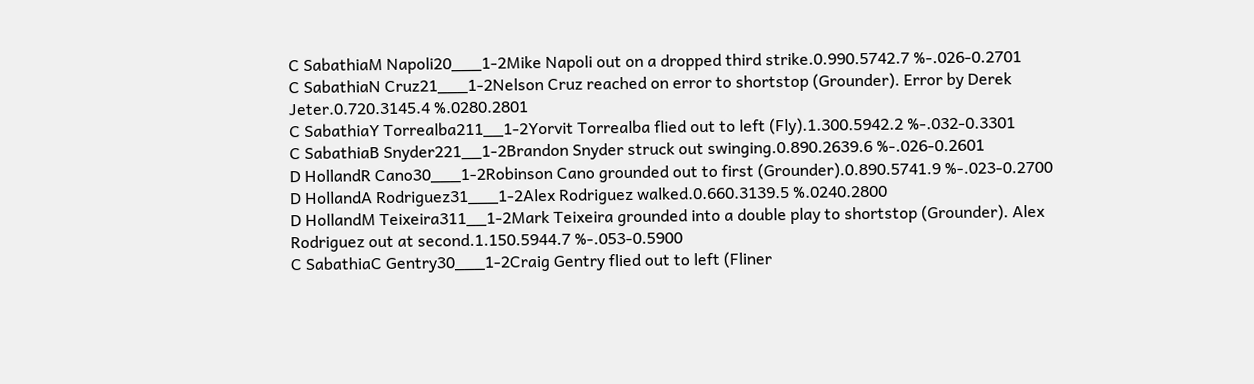C SabathiaM Napoli20___1-2Mike Napoli out on a dropped third strike.0.990.5742.7 %-.026-0.2701
C SabathiaN Cruz21___1-2Nelson Cruz reached on error to shortstop (Grounder). Error by Derek Jeter.0.720.3145.4 %.0280.2801
C SabathiaY Torrealba211__1-2Yorvit Torrealba flied out to left (Fly).1.300.5942.2 %-.032-0.3301
C SabathiaB Snyder221__1-2Brandon Snyder struck out swinging.0.890.2639.6 %-.026-0.2601
D HollandR Cano30___1-2Robinson Cano grounded out to first (Grounder).0.890.5741.9 %-.023-0.2700
D HollandA Rodriguez31___1-2Alex Rodriguez walked.0.660.3139.5 %.0240.2800
D HollandM Teixeira311__1-2Mark Teixeira grounded into a double play to shortstop (Grounder). Alex Rodriguez out at second.1.150.5944.7 %-.053-0.5900
C SabathiaC Gentry30___1-2Craig Gentry flied out to left (Fliner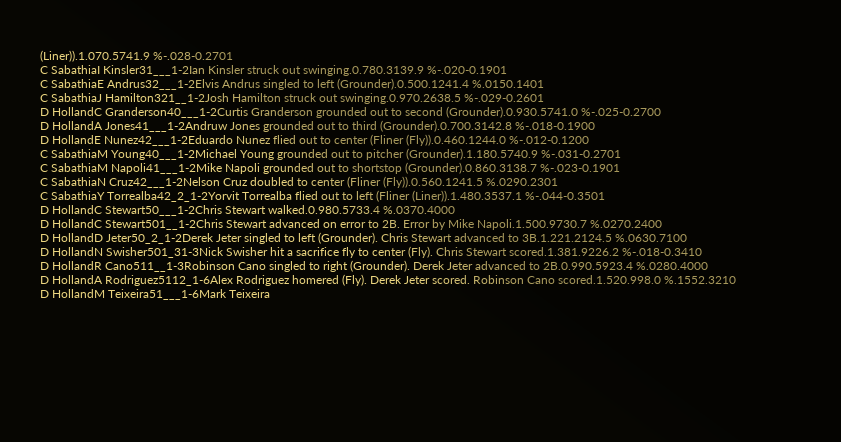(Liner)).1.070.5741.9 %-.028-0.2701
C SabathiaI Kinsler31___1-2Ian Kinsler struck out swinging.0.780.3139.9 %-.020-0.1901
C SabathiaE Andrus32___1-2Elvis Andrus singled to left (Grounder).0.500.1241.4 %.0150.1401
C SabathiaJ Hamilton321__1-2Josh Hamilton struck out swinging.0.970.2638.5 %-.029-0.2601
D HollandC Granderson40___1-2Curtis Granderson grounded out to second (Grounder).0.930.5741.0 %-.025-0.2700
D HollandA Jones41___1-2Andruw Jones grounded out to third (Grounder).0.700.3142.8 %-.018-0.1900
D HollandE Nunez42___1-2Eduardo Nunez flied out to center (Fliner (Fly)).0.460.1244.0 %-.012-0.1200
C SabathiaM Young40___1-2Michael Young grounded out to pitcher (Grounder).1.180.5740.9 %-.031-0.2701
C SabathiaM Napoli41___1-2Mike Napoli grounded out to shortstop (Grounder).0.860.3138.7 %-.023-0.1901
C SabathiaN Cruz42___1-2Nelson Cruz doubled to center (Fliner (Fly)).0.560.1241.5 %.0290.2301
C SabathiaY Torrealba42_2_1-2Yorvit Torrealba flied out to left (Fliner (Liner)).1.480.3537.1 %-.044-0.3501
D HollandC Stewart50___1-2Chris Stewart walked.0.980.5733.4 %.0370.4000
D HollandC Stewart501__1-2Chris Stewart advanced on error to 2B. Error by Mike Napoli.1.500.9730.7 %.0270.2400
D HollandD Jeter50_2_1-2Derek Jeter singled to left (Grounder). Chris Stewart advanced to 3B.1.221.2124.5 %.0630.7100
D HollandN Swisher501_31-3Nick Swisher hit a sacrifice fly to center (Fly). Chris Stewart scored.1.381.9226.2 %-.018-0.3410
D HollandR Cano511__1-3Robinson Cano singled to right (Grounder). Derek Jeter advanced to 2B.0.990.5923.4 %.0280.4000
D HollandA Rodriguez5112_1-6Alex Rodriguez homered (Fly). Derek Jeter scored. Robinson Cano scored.1.520.998.0 %.1552.3210
D HollandM Teixeira51___1-6Mark Teixeira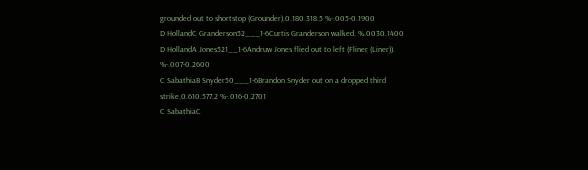grounded out to shortstop (Grounder).0.180.318.5 %-.005-0.1900
D HollandC Granderson52___1-6Curtis Granderson walked. %.0030.1400
D HollandA Jones521__1-6Andruw Jones flied out to left (Fliner (Liner)). %-.007-0.2600
C SabathiaB Snyder50___1-6Brandon Snyder out on a dropped third strike.0.610.577.2 %-.016-0.2701
C SabathiaC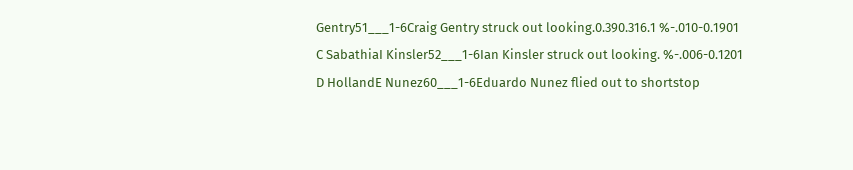Gentry51___1-6Craig Gentry struck out looking.0.390.316.1 %-.010-0.1901
C SabathiaI Kinsler52___1-6Ian Kinsler struck out looking. %-.006-0.1201
D HollandE Nunez60___1-6Eduardo Nunez flied out to shortstop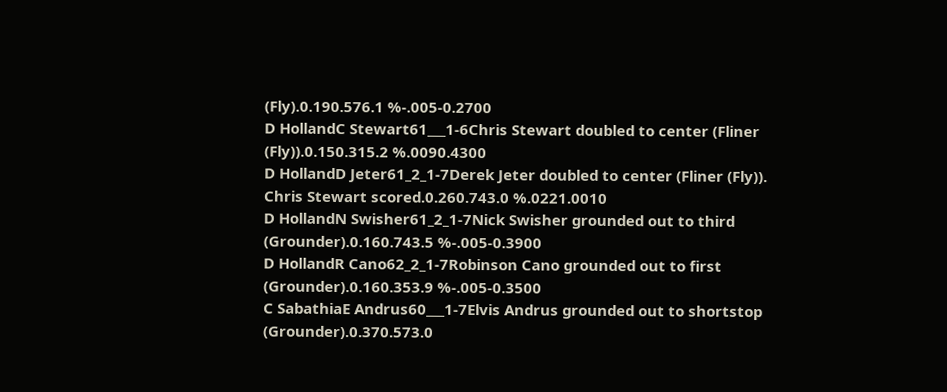(Fly).0.190.576.1 %-.005-0.2700
D HollandC Stewart61___1-6Chris Stewart doubled to center (Fliner (Fly)).0.150.315.2 %.0090.4300
D HollandD Jeter61_2_1-7Derek Jeter doubled to center (Fliner (Fly)). Chris Stewart scored.0.260.743.0 %.0221.0010
D HollandN Swisher61_2_1-7Nick Swisher grounded out to third (Grounder).0.160.743.5 %-.005-0.3900
D HollandR Cano62_2_1-7Robinson Cano grounded out to first (Grounder).0.160.353.9 %-.005-0.3500
C SabathiaE Andrus60___1-7Elvis Andrus grounded out to shortstop (Grounder).0.370.573.0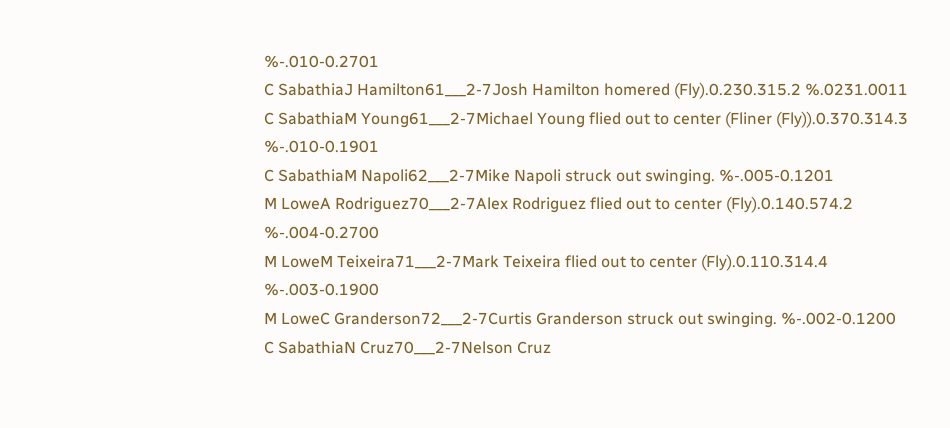%-.010-0.2701
C SabathiaJ Hamilton61___2-7Josh Hamilton homered (Fly).0.230.315.2 %.0231.0011
C SabathiaM Young61___2-7Michael Young flied out to center (Fliner (Fly)).0.370.314.3 %-.010-0.1901
C SabathiaM Napoli62___2-7Mike Napoli struck out swinging. %-.005-0.1201
M LoweA Rodriguez70___2-7Alex Rodriguez flied out to center (Fly).0.140.574.2 %-.004-0.2700
M LoweM Teixeira71___2-7Mark Teixeira flied out to center (Fly).0.110.314.4 %-.003-0.1900
M LoweC Granderson72___2-7Curtis Granderson struck out swinging. %-.002-0.1200
C SabathiaN Cruz70___2-7Nelson Cruz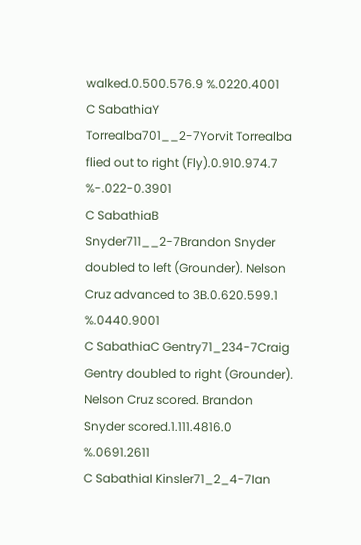walked.0.500.576.9 %.0220.4001
C SabathiaY Torrealba701__2-7Yorvit Torrealba flied out to right (Fly).0.910.974.7 %-.022-0.3901
C SabathiaB Snyder711__2-7Brandon Snyder doubled to left (Grounder). Nelson Cruz advanced to 3B.0.620.599.1 %.0440.9001
C SabathiaC Gentry71_234-7Craig Gentry doubled to right (Grounder). Nelson Cruz scored. Brandon Snyder scored.1.111.4816.0 %.0691.2611
C SabathiaI Kinsler71_2_4-7Ian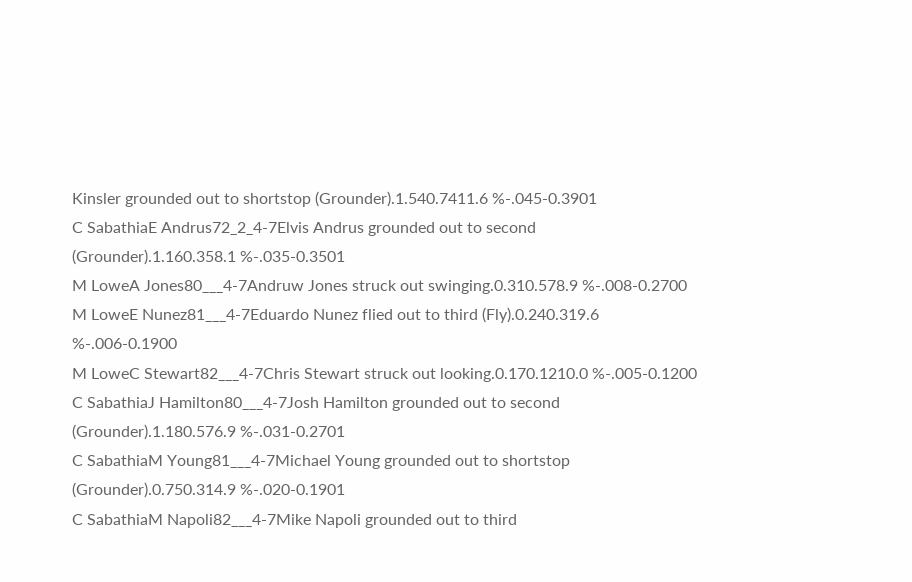Kinsler grounded out to shortstop (Grounder).1.540.7411.6 %-.045-0.3901
C SabathiaE Andrus72_2_4-7Elvis Andrus grounded out to second (Grounder).1.160.358.1 %-.035-0.3501
M LoweA Jones80___4-7Andruw Jones struck out swinging.0.310.578.9 %-.008-0.2700
M LoweE Nunez81___4-7Eduardo Nunez flied out to third (Fly).0.240.319.6 %-.006-0.1900
M LoweC Stewart82___4-7Chris Stewart struck out looking.0.170.1210.0 %-.005-0.1200
C SabathiaJ Hamilton80___4-7Josh Hamilton grounded out to second (Grounder).1.180.576.9 %-.031-0.2701
C SabathiaM Young81___4-7Michael Young grounded out to shortstop (Grounder).0.750.314.9 %-.020-0.1901
C SabathiaM Napoli82___4-7Mike Napoli grounded out to third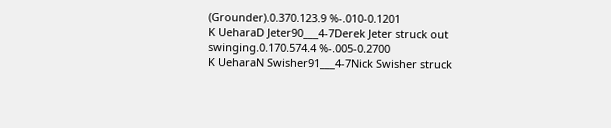(Grounder).0.370.123.9 %-.010-0.1201
K UeharaD Jeter90___4-7Derek Jeter struck out swinging.0.170.574.4 %-.005-0.2700
K UeharaN Swisher91___4-7Nick Swisher struck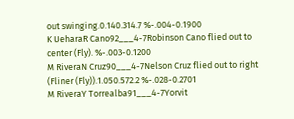out swinging.0.140.314.7 %-.004-0.1900
K UeharaR Cano92___4-7Robinson Cano flied out to center (Fly). %-.003-0.1200
M RiveraN Cruz90___4-7Nelson Cruz flied out to right (Fliner (Fly)).1.050.572.2 %-.028-0.2701
M RiveraY Torrealba91___4-7Yorvit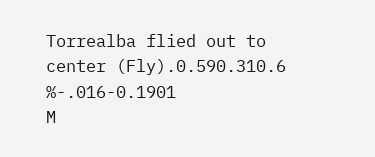Torrealba flied out to center (Fly).0.590.310.6 %-.016-0.1901
M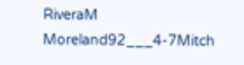RiveraM Moreland92___4-7Mitch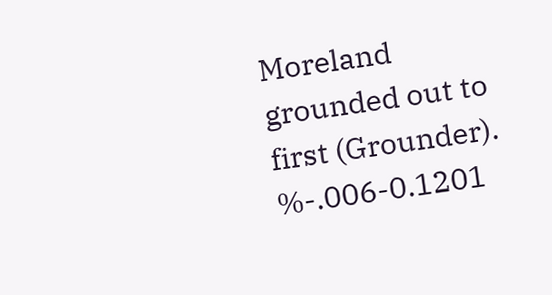Moreland grounded out to first (Grounder). %-.006-0.1201